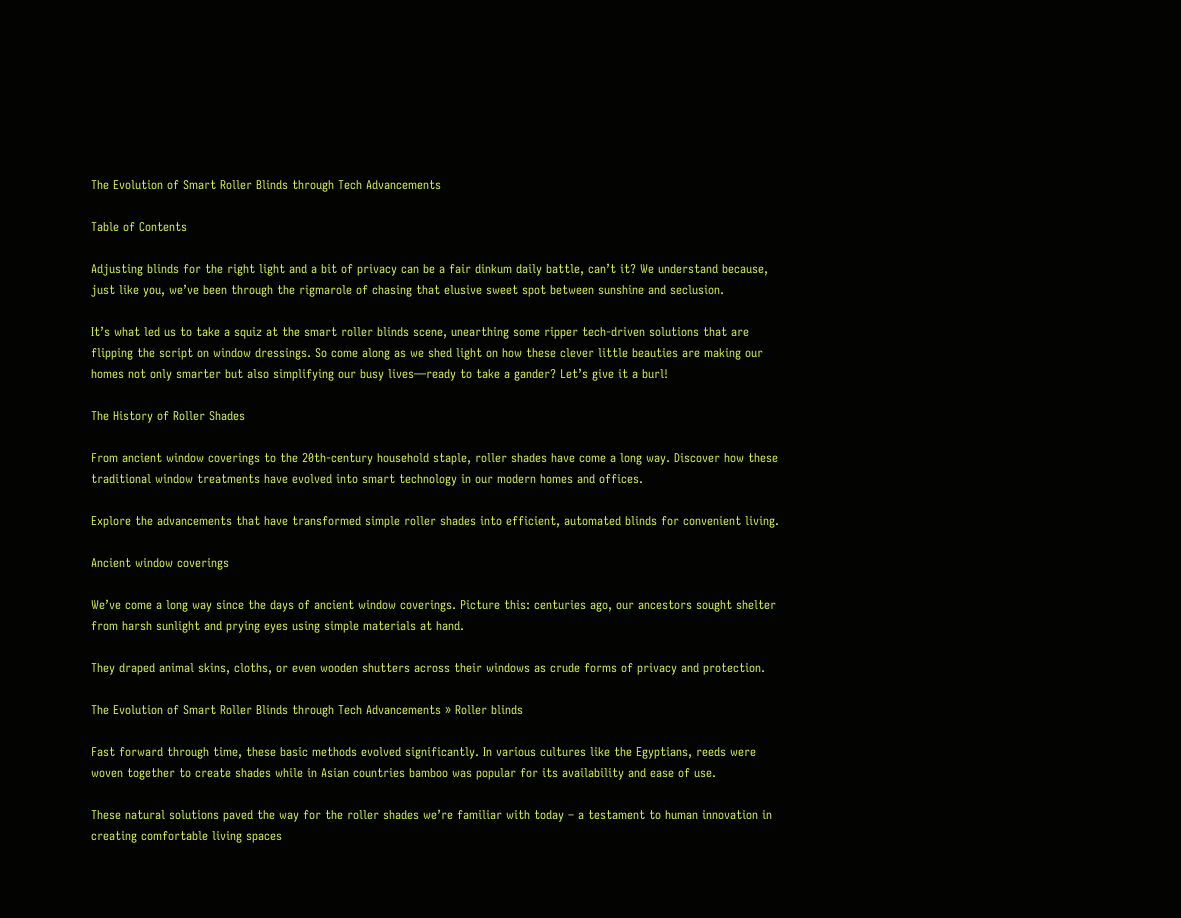The Evolution of Smart Roller Blinds through Tech Advancements

Table of Contents

Adjusting blinds for the right light and a bit of privacy can be a fair dinkum daily battle, can’t it? We understand because, just like you, we’ve been through the rigmarole of chasing that elusive sweet spot between sunshine and seclusion.

It’s what led us to take a squiz at the smart roller blinds scene, unearthing some ripper tech-driven solutions that are flipping the script on window dressings. So come along as we shed light on how these clever little beauties are making our homes not only smarter but also simplifying our busy lives—ready to take a gander? Let’s give it a burl!

The History of Roller Shades

From ancient window coverings to the 20th-century household staple, roller shades have come a long way. Discover how these traditional window treatments have evolved into smart technology in our modern homes and offices.

Explore the advancements that have transformed simple roller shades into efficient, automated blinds for convenient living.

Ancient window coverings

We’ve come a long way since the days of ancient window coverings. Picture this: centuries ago, our ancestors sought shelter from harsh sunlight and prying eyes using simple materials at hand.

They draped animal skins, cloths, or even wooden shutters across their windows as crude forms of privacy and protection.

The Evolution of Smart Roller Blinds through Tech Advancements » Roller blinds

Fast forward through time, these basic methods evolved significantly. In various cultures like the Egyptians, reeds were woven together to create shades while in Asian countries bamboo was popular for its availability and ease of use.

These natural solutions paved the way for the roller shades we’re familiar with today – a testament to human innovation in creating comfortable living spaces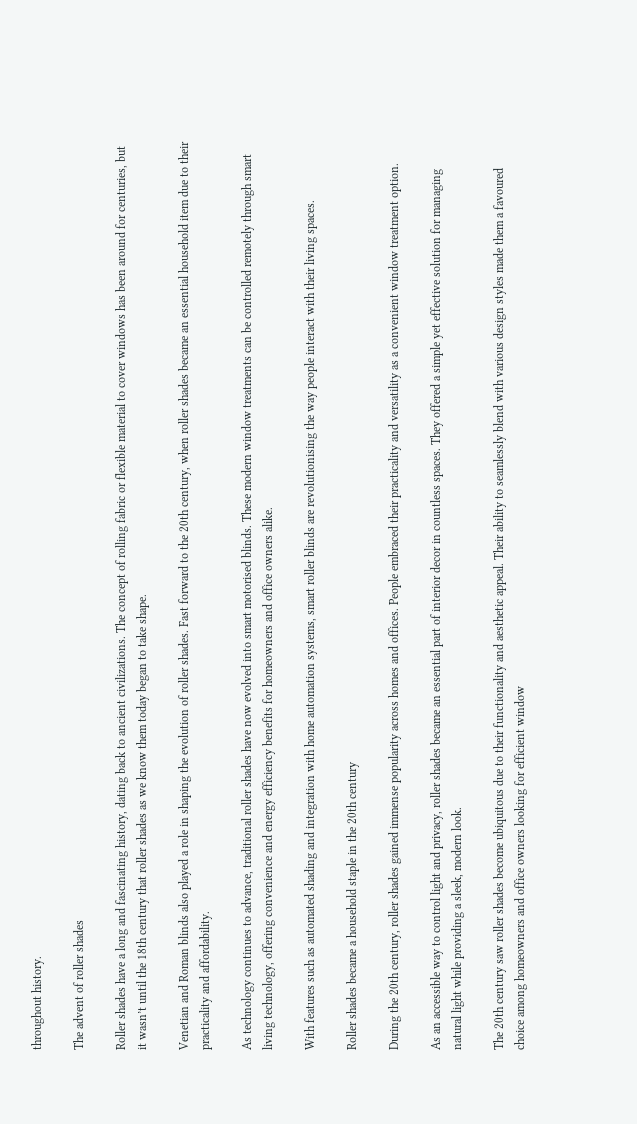throughout history.

The advent of roller shades

Roller shades have a long and fascinating history, dating back to ancient civilizations. The concept of rolling fabric or flexible material to cover windows has been around for centuries, but it wasn’t until the 18th century that roller shades as we know them today began to take shape.

Venetian and Roman blinds also played a role in shaping the evolution of roller shades. Fast forward to the 20th century, when roller shades became an essential household item due to their practicality and affordability.

As technology continues to advance, traditional roller shades have now evolved into smart motorised blinds. These modern window treatments can be controlled remotely through smart living technology, offering convenience and energy efficiency benefits for homeowners and office owners alike.

With features such as automated shading and integration with home automation systems, smart roller blinds are revolutionising the way people interact with their living spaces.

Roller shades became a household staple in the 20th century

During the 20th century, roller shades gained immense popularity across homes and offices. People embraced their practicality and versatility as a convenient window treatment option.

As an accessible way to control light and privacy, roller shades became an essential part of interior decor in countless spaces. They offered a simple yet effective solution for managing natural light while providing a sleek, modern look.

The 20th century saw roller shades become ubiquitous due to their functionality and aesthetic appeal. Their ability to seamlessly blend with various design styles made them a favoured choice among homeowners and office owners looking for efficient window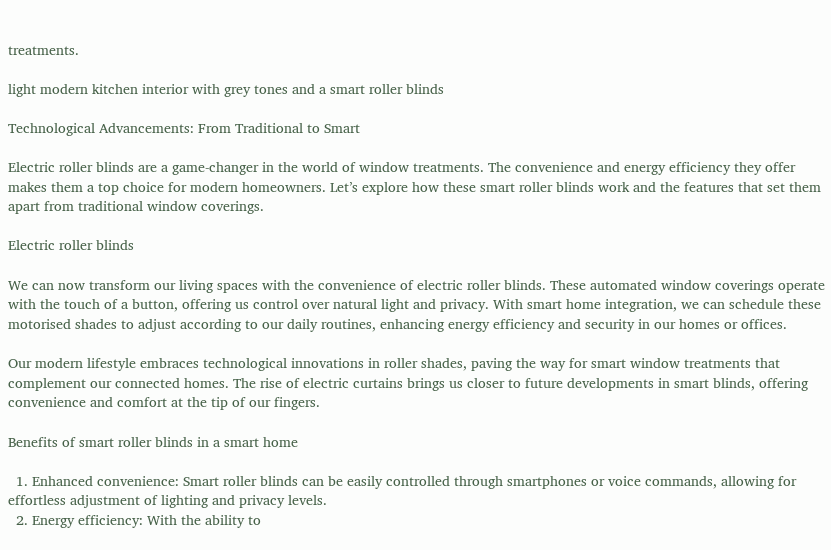treatments.

light modern kitchen interior with grey tones and a smart roller blinds

Technological Advancements: From Traditional to Smart

Electric roller blinds are a game-changer in the world of window treatments. The convenience and energy efficiency they offer makes them a top choice for modern homeowners. Let’s explore how these smart roller blinds work and the features that set them apart from traditional window coverings.

Electric roller blinds

We can now transform our living spaces with the convenience of electric roller blinds. These automated window coverings operate with the touch of a button, offering us control over natural light and privacy. With smart home integration, we can schedule these motorised shades to adjust according to our daily routines, enhancing energy efficiency and security in our homes or offices.

Our modern lifestyle embraces technological innovations in roller shades, paving the way for smart window treatments that complement our connected homes. The rise of electric curtains brings us closer to future developments in smart blinds, offering convenience and comfort at the tip of our fingers.

Benefits of smart roller blinds in a smart home

  1. Enhanced convenience: Smart roller blinds can be easily controlled through smartphones or voice commands, allowing for effortless adjustment of lighting and privacy levels.
  2. Energy efficiency: With the ability to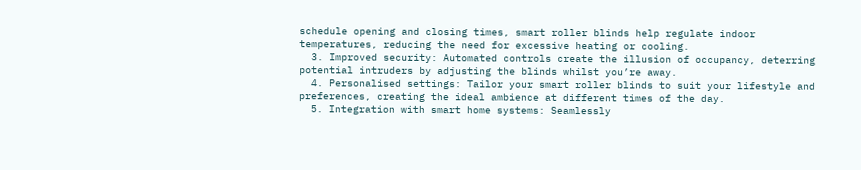schedule opening and closing times, smart roller blinds help regulate indoor temperatures, reducing the need for excessive heating or cooling.
  3. Improved security: Automated controls create the illusion of occupancy, deterring potential intruders by adjusting the blinds whilst you’re away.
  4. Personalised settings: Tailor your smart roller blinds to suit your lifestyle and preferences, creating the ideal ambience at different times of the day.
  5. Integration with smart home systems: Seamlessly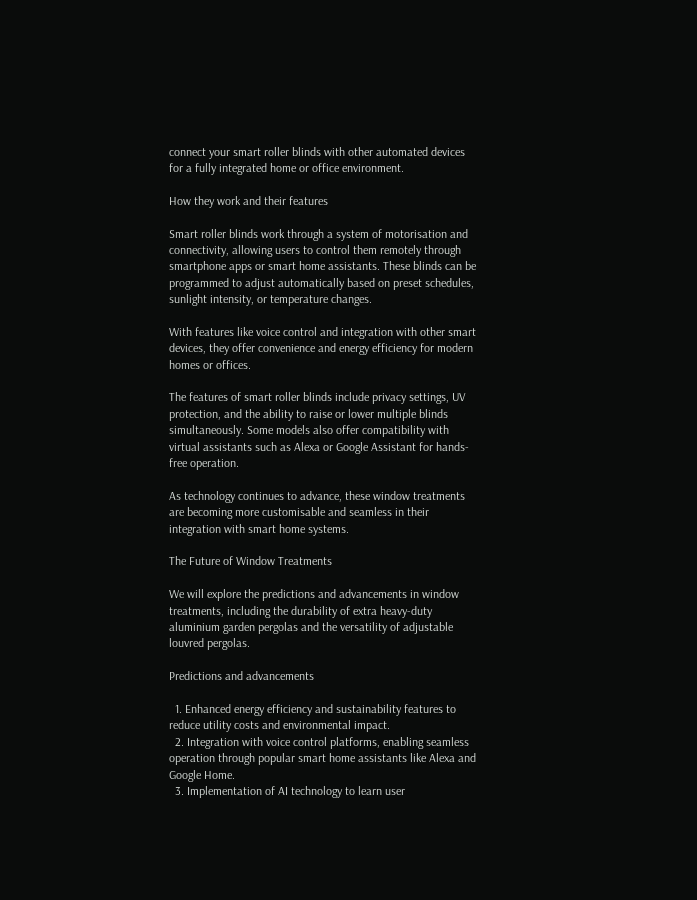connect your smart roller blinds with other automated devices for a fully integrated home or office environment.

How they work and their features

Smart roller blinds work through a system of motorisation and connectivity, allowing users to control them remotely through smartphone apps or smart home assistants. These blinds can be programmed to adjust automatically based on preset schedules, sunlight intensity, or temperature changes.

With features like voice control and integration with other smart devices, they offer convenience and energy efficiency for modern homes or offices.

The features of smart roller blinds include privacy settings, UV protection, and the ability to raise or lower multiple blinds simultaneously. Some models also offer compatibility with virtual assistants such as Alexa or Google Assistant for hands-free operation.

As technology continues to advance, these window treatments are becoming more customisable and seamless in their integration with smart home systems.

The Future of Window Treatments

We will explore the predictions and advancements in window treatments, including the durability of extra heavy-duty aluminium garden pergolas and the versatility of adjustable louvred pergolas.

Predictions and advancements

  1. Enhanced energy efficiency and sustainability features to reduce utility costs and environmental impact.
  2. Integration with voice control platforms, enabling seamless operation through popular smart home assistants like Alexa and Google Home.
  3. Implementation of AI technology to learn user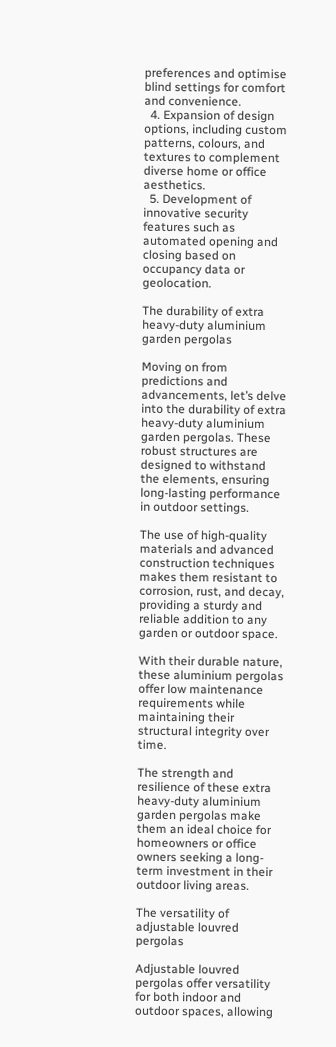preferences and optimise blind settings for comfort and convenience.
  4. Expansion of design options, including custom patterns, colours, and textures to complement diverse home or office aesthetics.
  5. Development of innovative security features such as automated opening and closing based on occupancy data or geolocation.

The durability of extra heavy-duty aluminium garden pergolas

Moving on from predictions and advancements, let’s delve into the durability of extra heavy-duty aluminium garden pergolas. These robust structures are designed to withstand the elements, ensuring long-lasting performance in outdoor settings.

The use of high-quality materials and advanced construction techniques makes them resistant to corrosion, rust, and decay, providing a sturdy and reliable addition to any garden or outdoor space.

With their durable nature, these aluminium pergolas offer low maintenance requirements while maintaining their structural integrity over time.

The strength and resilience of these extra heavy-duty aluminium garden pergolas make them an ideal choice for homeowners or office owners seeking a long-term investment in their outdoor living areas.

The versatility of adjustable louvred pergolas

Adjustable louvred pergolas offer versatility for both indoor and outdoor spaces, allowing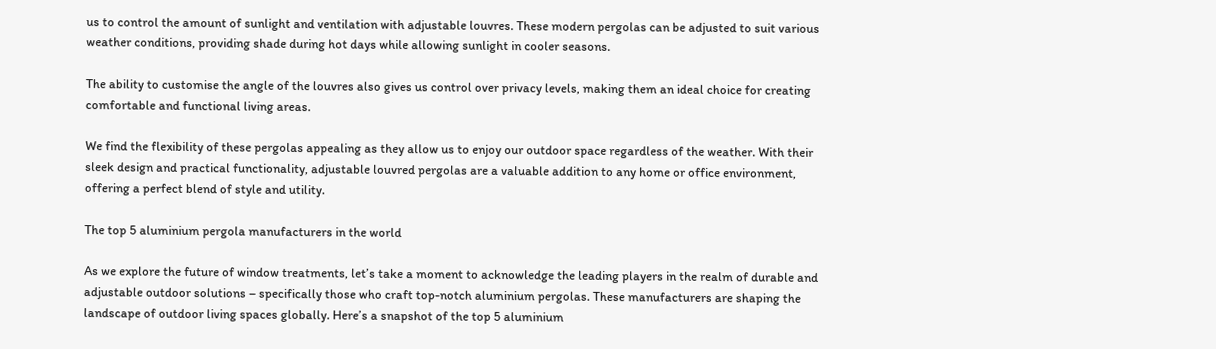us to control the amount of sunlight and ventilation with adjustable louvres. These modern pergolas can be adjusted to suit various weather conditions, providing shade during hot days while allowing sunlight in cooler seasons.

The ability to customise the angle of the louvres also gives us control over privacy levels, making them an ideal choice for creating comfortable and functional living areas.

We find the flexibility of these pergolas appealing as they allow us to enjoy our outdoor space regardless of the weather. With their sleek design and practical functionality, adjustable louvred pergolas are a valuable addition to any home or office environment, offering a perfect blend of style and utility.

The top 5 aluminium pergola manufacturers in the world

As we explore the future of window treatments, let’s take a moment to acknowledge the leading players in the realm of durable and adjustable outdoor solutions – specifically those who craft top-notch aluminium pergolas. These manufacturers are shaping the landscape of outdoor living spaces globally. Here’s a snapshot of the top 5 aluminium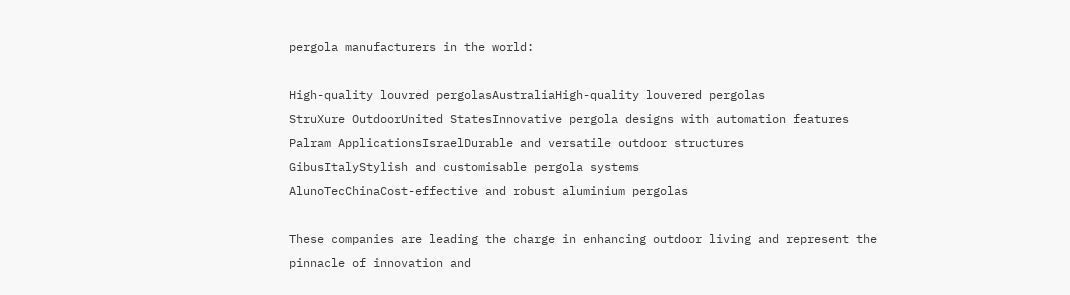pergola manufacturers in the world:

High-quality louvred pergolasAustraliaHigh-quality louvered pergolas
StruXure OutdoorUnited StatesInnovative pergola designs with automation features
Palram ApplicationsIsraelDurable and versatile outdoor structures
GibusItalyStylish and customisable pergola systems
AlunoTecChinaCost-effective and robust aluminium pergolas

These companies are leading the charge in enhancing outdoor living and represent the pinnacle of innovation and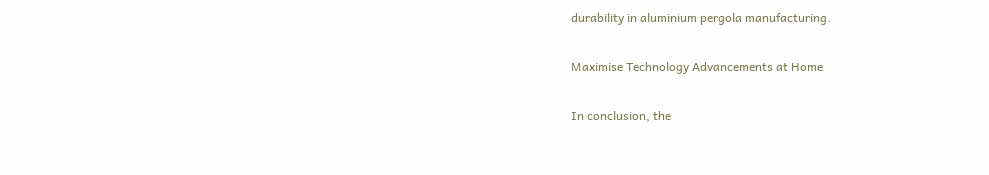durability in aluminium pergola manufacturing.

Maximise Technology Advancements at Home

In conclusion, the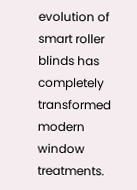evolution of smart roller blinds has completely transformed modern window treatments.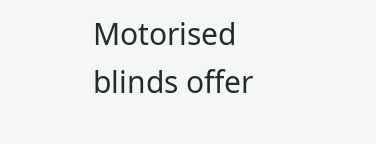Motorised blinds offer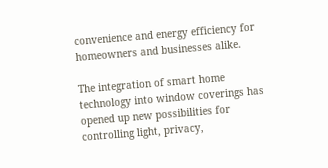convenience and energy efficiency for homeowners and businesses alike.

The integration of smart home technology into window coverings has opened up new possibilities for controlling light, privacy,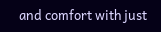and comfort with just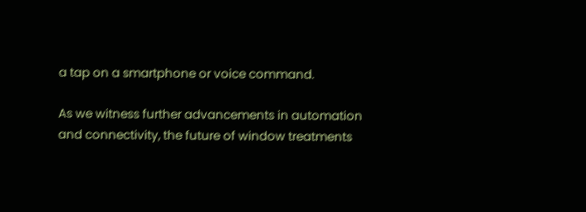a tap on a smartphone or voice command.

As we witness further advancements in automation and connectivity, the future of window treatments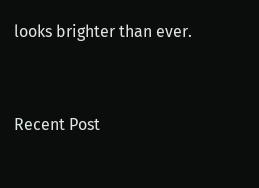looks brighter than ever.


Recent Post